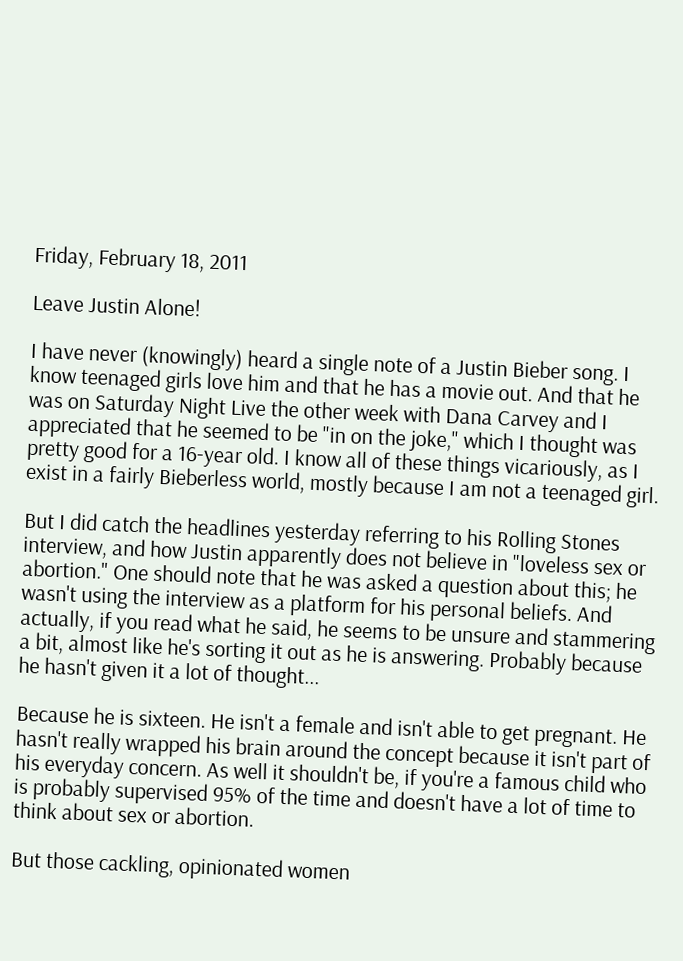Friday, February 18, 2011

Leave Justin Alone!

I have never (knowingly) heard a single note of a Justin Bieber song. I know teenaged girls love him and that he has a movie out. And that he was on Saturday Night Live the other week with Dana Carvey and I appreciated that he seemed to be "in on the joke," which I thought was pretty good for a 16-year old. I know all of these things vicariously, as I exist in a fairly Bieberless world, mostly because I am not a teenaged girl.

But I did catch the headlines yesterday referring to his Rolling Stones interview, and how Justin apparently does not believe in "loveless sex or abortion." One should note that he was asked a question about this; he wasn't using the interview as a platform for his personal beliefs. And actually, if you read what he said, he seems to be unsure and stammering a bit, almost like he's sorting it out as he is answering. Probably because he hasn't given it a lot of thought...

Because he is sixteen. He isn't a female and isn't able to get pregnant. He hasn't really wrapped his brain around the concept because it isn't part of his everyday concern. As well it shouldn't be, if you're a famous child who is probably supervised 95% of the time and doesn't have a lot of time to think about sex or abortion.

But those cackling, opinionated women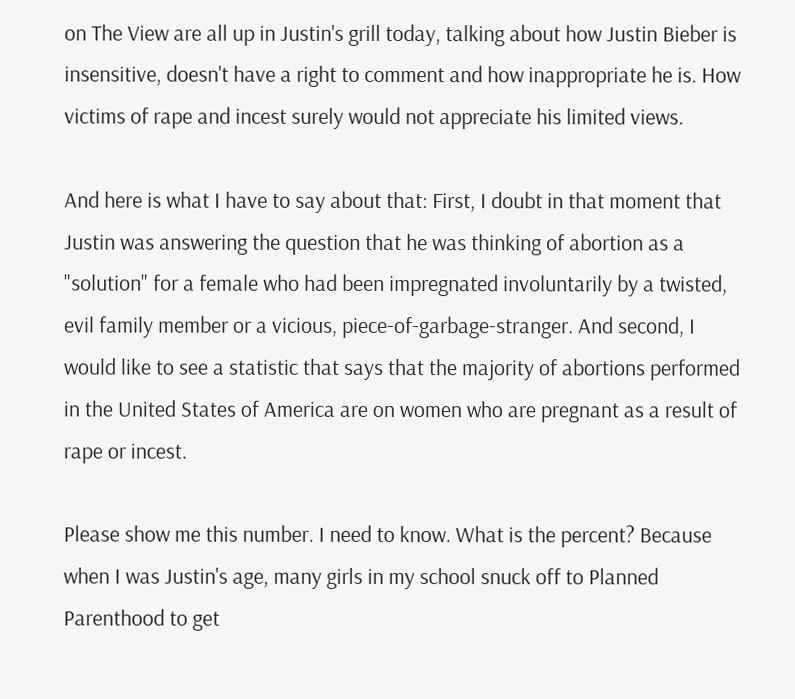on The View are all up in Justin's grill today, talking about how Justin Bieber is insensitive, doesn't have a right to comment and how inappropriate he is. How victims of rape and incest surely would not appreciate his limited views.

And here is what I have to say about that: First, I doubt in that moment that Justin was answering the question that he was thinking of abortion as a "solution" for a female who had been impregnated involuntarily by a twisted, evil family member or a vicious, piece-of-garbage-stranger. And second, I would like to see a statistic that says that the majority of abortions performed in the United States of America are on women who are pregnant as a result of rape or incest.

Please show me this number. I need to know. What is the percent? Because when I was Justin's age, many girls in my school snuck off to Planned Parenthood to get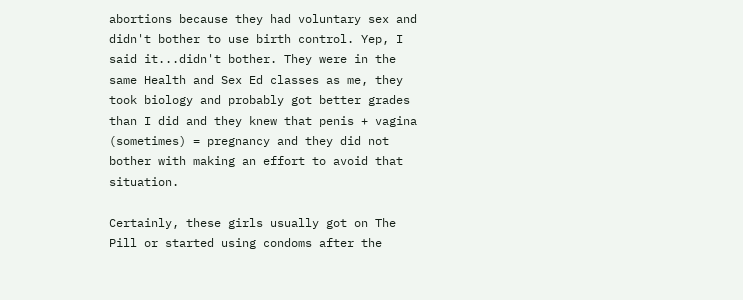abortions because they had voluntary sex and didn't bother to use birth control. Yep, I said it...didn't bother. They were in the same Health and Sex Ed classes as me, they took biology and probably got better grades than I did and they knew that penis + vagina (sometimes) = pregnancy and they did not bother with making an effort to avoid that situation.

Certainly, these girls usually got on The Pill or started using condoms after the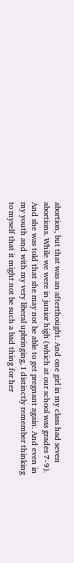abortion, but that was an afterthought. And one girl in my class had seven abortions. While we were in junior high (which at our school was grades 7-9). And she was told that she may not be able to get pregnant again. And even in my youth and with my very liberal upbringing, I distinctly remember thinking to myself that it might not be such a bad thing for her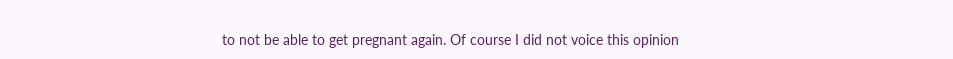to not be able to get pregnant again. Of course I did not voice this opinion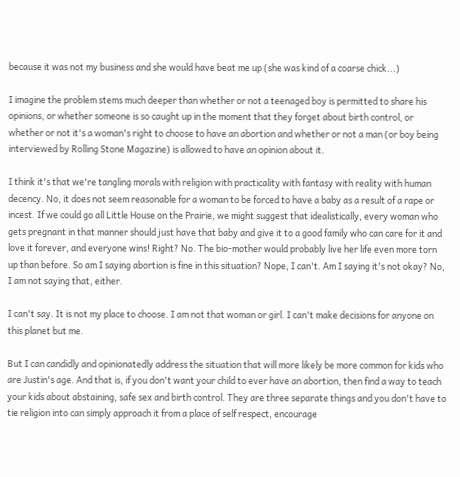because it was not my business and she would have beat me up (she was kind of a coarse chick...)

I imagine the problem stems much deeper than whether or not a teenaged boy is permitted to share his opinions, or whether someone is so caught up in the moment that they forget about birth control, or whether or not it's a woman's right to choose to have an abortion and whether or not a man (or boy being interviewed by Rolling Stone Magazine) is allowed to have an opinion about it.

I think it's that we're tangling morals with religion with practicality with fantasy with reality with human decency. No, it does not seem reasonable for a woman to be forced to have a baby as a result of a rape or incest. If we could go all Little House on the Prairie, we might suggest that idealistically, every woman who gets pregnant in that manner should just have that baby and give it to a good family who can care for it and love it forever, and everyone wins! Right? No. The bio-mother would probably live her life even more torn up than before. So am I saying abortion is fine in this situation? Nope, I can't. Am I saying it's not okay? No, I am not saying that, either.

I can't say. It is not my place to choose. I am not that woman or girl. I can't make decisions for anyone on this planet but me.

But I can candidly and opinionatedly address the situation that will more likely be more common for kids who are Justin's age. And that is, if you don't want your child to ever have an abortion, then find a way to teach your kids about abstaining, safe sex and birth control. They are three separate things and you don't have to tie religion into can simply approach it from a place of self respect, encourage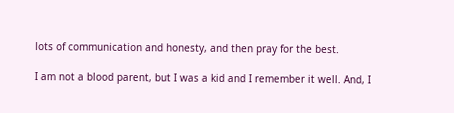lots of communication and honesty, and then pray for the best.

I am not a blood parent, but I was a kid and I remember it well. And, I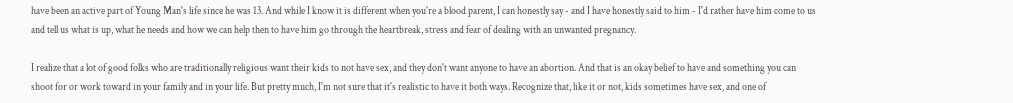have been an active part of Young Man's life since he was 13. And while I know it is different when you're a blood parent, I can honestly say - and I have honestly said to him - I'd rather have him come to us and tell us what is up, what he needs and how we can help then to have him go through the heartbreak, stress and fear of dealing with an unwanted pregnancy.

I realize that a lot of good folks who are traditionally religious want their kids to not have sex, and they don't want anyone to have an abortion. And that is an okay belief to have and something you can shoot for or work toward in your family and in your life. But pretty much, I'm not sure that it's realistic to have it both ways. Recognize that, like it or not, kids sometimes have sex, and one of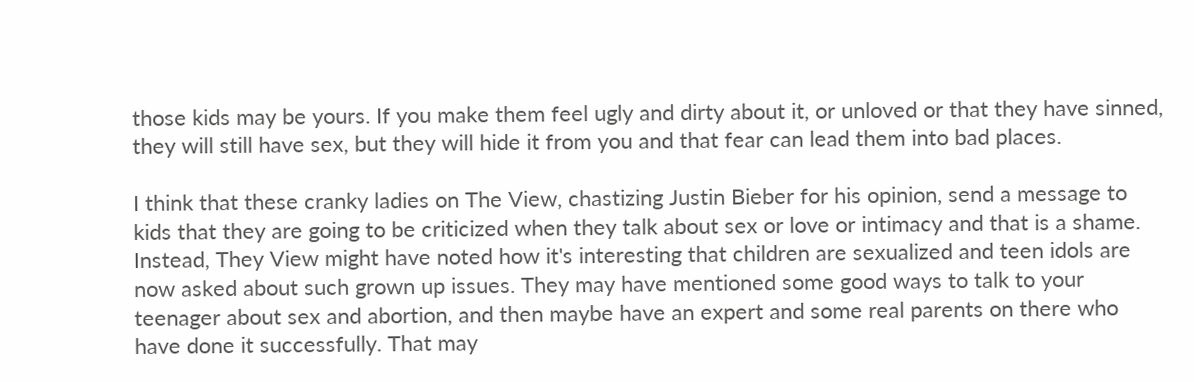those kids may be yours. If you make them feel ugly and dirty about it, or unloved or that they have sinned, they will still have sex, but they will hide it from you and that fear can lead them into bad places.

I think that these cranky ladies on The View, chastizing Justin Bieber for his opinion, send a message to kids that they are going to be criticized when they talk about sex or love or intimacy and that is a shame. Instead, They View might have noted how it's interesting that children are sexualized and teen idols are now asked about such grown up issues. They may have mentioned some good ways to talk to your teenager about sex and abortion, and then maybe have an expert and some real parents on there who have done it successfully. That may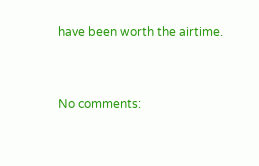have been worth the airtime.


No comments: